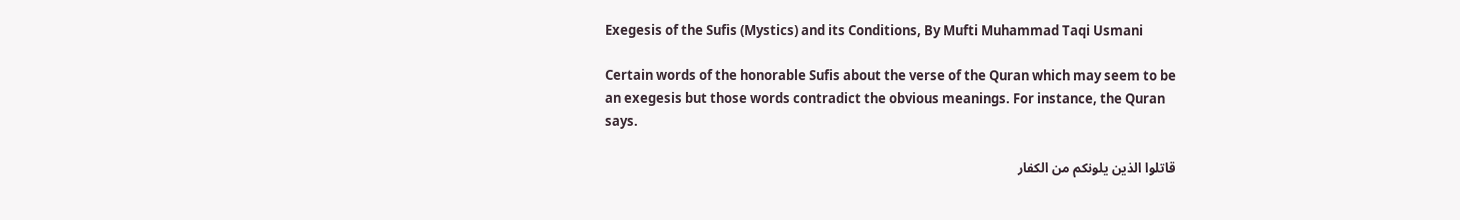Exegesis of the Sufis (Mystics) and its Conditions, By Mufti Muhammad Taqi Usmani

Certain words of the honorable Sufis about the verse of the Quran which may seem to be an exegesis but those words contradict the obvious meanings. For instance, the Quran says.

قاتلوا الذین یلونکم من الکفار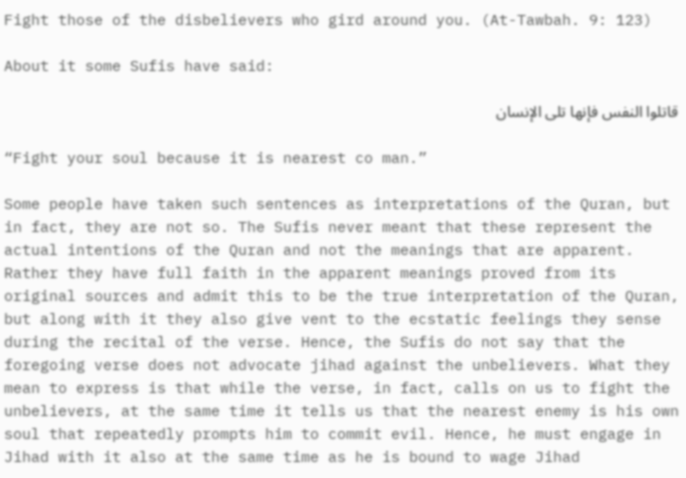Fight those of the disbelievers who gird around you. (At-Tawbah. 9: 123)

About it some Sufis have said:

قاتلوا النفس فإنھا تلی الإنسان

“Fight your soul because it is nearest co man.”

Some people have taken such sentences as interpretations of the Quran, but in fact, they are not so. The Sufis never meant that these represent the actual intentions of the Quran and not the meanings that are apparent. Rather they have full faith in the apparent meanings proved from its original sources and admit this to be the true interpretation of the Quran, but along with it they also give vent to the ecstatic feelings they sense during the recital of the verse. Hence, the Sufis do not say that the foregoing verse does not advocate jihad against the unbelievers. What they mean to express is that while the verse, in fact, calls on us to fight the unbelievers, at the same time it tells us that the nearest enemy is his own soul that repeatedly prompts him to commit evil. Hence, he must engage in Jihad with it also at the same time as he is bound to wage Jihad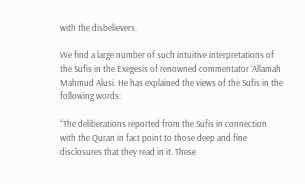with the disbelievers.

We find a large number of such intuitive interpretations of the Sufis in the Exegesis of renowned commentator ‘Allamah Mahmud Alusi. He has explained the views of the Sufis in the following words:

“The deliberations reported from the Sufis in connection with the Quran in fact point to those deep and fine disclosures that they read in it. These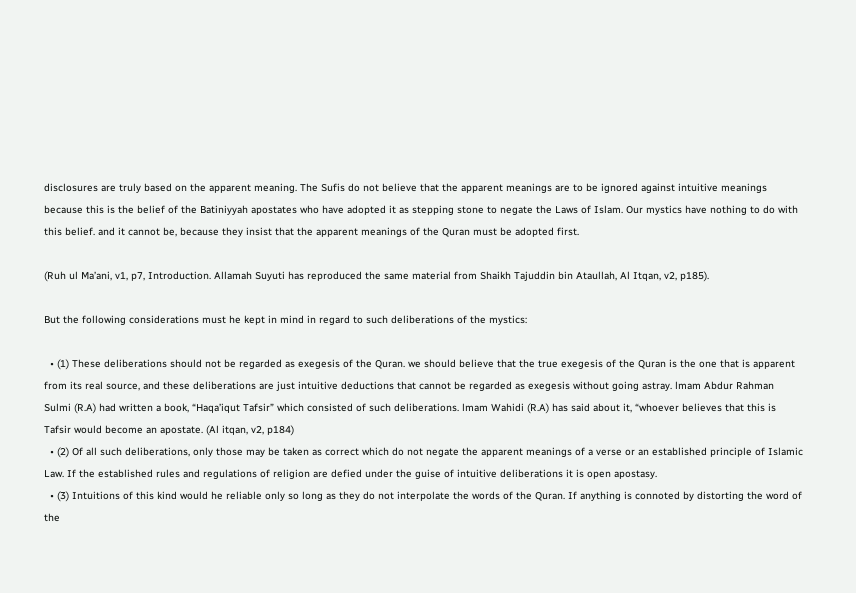disclosures are truly based on the apparent meaning. The Sufis do not believe that the apparent meanings are to be ignored against intuitive meanings because this is the belief of the Batiniyyah apostates who have adopted it as stepping stone to negate the Laws of Islam. Our mystics have nothing to do with this belief. and it cannot be, because they insist that the apparent meanings of the Quran must be adopted first.

(Ruh ul Ma’ani, v1, p7, Introduction. Allamah Suyuti has reproduced the same material from Shaikh Tajuddin bin Ataullah, Al Itqan, v2, p185).

But the following considerations must he kept in mind in regard to such deliberations of the mystics:

  • (1) These deliberations should not be regarded as exegesis of the Quran. we should believe that the true exegesis of the Quran is the one that is apparent from its real source, and these deliberations are just intuitive deductions that cannot be regarded as exegesis without going astray. lmam Abdur Rahman Sulmi (R.A) had written a book, “Haqa’iqut Tafsir” which consisted of such deliberations. lmam Wahidi (R.A) has said about it, “whoever believes that this is Tafsir would become an apostate. (Al itqan, v2, p184)
  • (2) Of all such deliberations, only those may be taken as correct which do not negate the apparent meanings of a verse or an established principle of Islamic Law. If the established rules and regulations of religion are defied under the guise of intuitive deliberations it is open apostasy.
  • (3) Intuitions of this kind would he reliable only so long as they do not interpolate the words of the Quran. If anything is connoted by distorting the word of the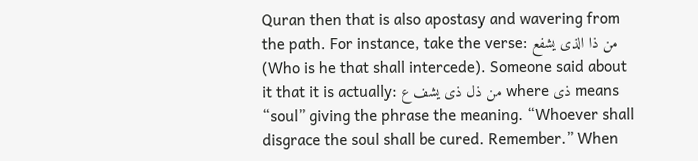Quran then that is also apostasy and wavering from the path. For instance, take the verse: من ذا الذی یشفع (Who is he that shall intercede). Someone said about it that it is actually: من ذل ذی یشف ع where ذی means “soul” giving the phrase the meaning. “Whoever shall disgrace the soul shall be cured. Remember.” When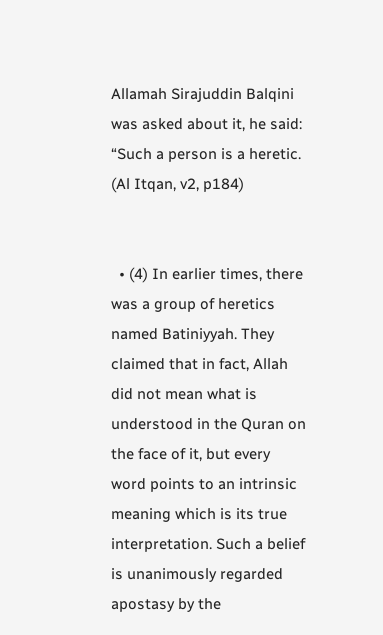Allamah Sirajuddin Balqini was asked about it, he said: “Such a person is a heretic. (Al Itqan, v2, p184)


  • (4) In earlier times, there was a group of heretics named Batiniyyah. They claimed that in fact, Allah did not mean what is understood in the Quran on the face of it, but every word points to an intrinsic meaning which is its true interpretation. Such a belief is unanimously regarded apostasy by the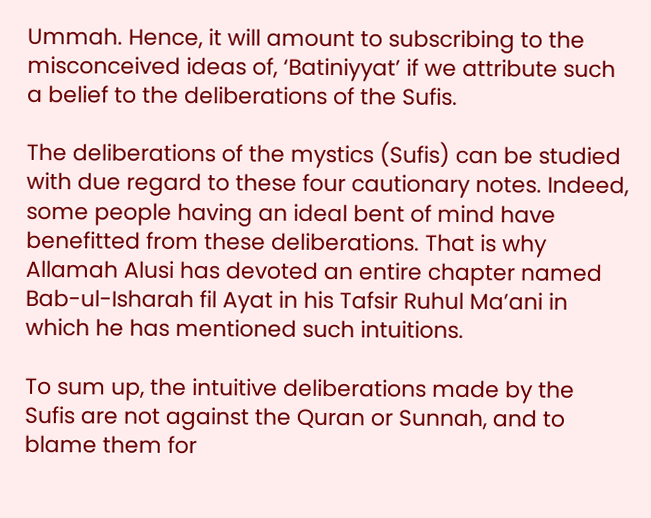Ummah. Hence, it will amount to subscribing to the misconceived ideas of, ‘Batiniyyat’ if we attribute such a belief to the deliberations of the Sufis.

The deliberations of the mystics (Sufis) can be studied with due regard to these four cautionary notes. Indeed, some people having an ideal bent of mind have benefitted from these deliberations. That is why Allamah Alusi has devoted an entire chapter named Bab-ul-Isharah fil Ayat in his Tafsir Ruhul Ma’ani in which he has mentioned such intuitions.

To sum up, the intuitive deliberations made by the Sufis are not against the Quran or Sunnah, and to blame them for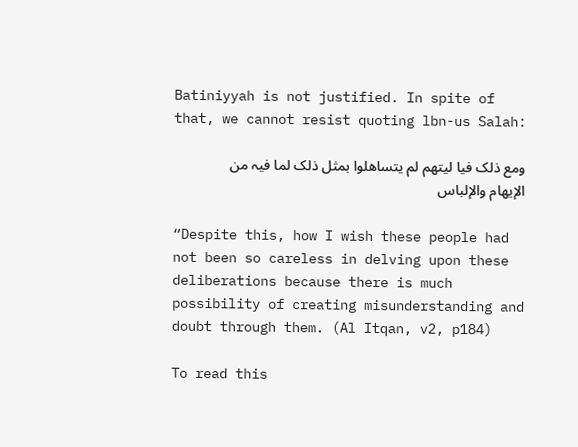Batiniyyah is not justified. In spite of that, we cannot resist quoting lbn-us Salah:

ومع ذلک فیا لیتھم لم یتساھلوا بمثل ذلک لما فیہ من الإیھام والإلباس

“Despite this, how I wish these people had not been so careless in delving upon these deliberations because there is much possibility of creating misunderstanding and doubt through them. (Al Itqan, v2, p184)

To read this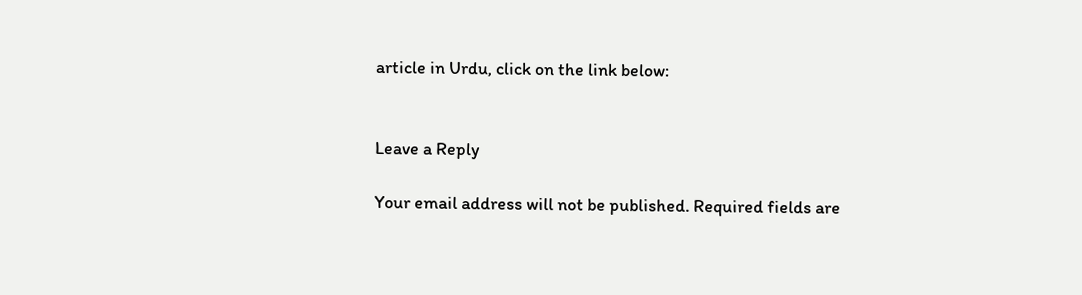article in Urdu, click on the link below:


Leave a Reply

Your email address will not be published. Required fields are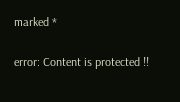marked *

error: Content is protected !!